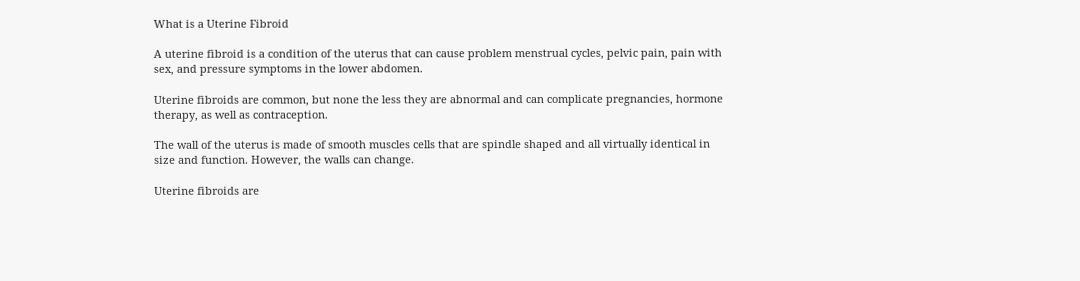What is a Uterine Fibroid

A uterine fibroid is a condition of the uterus that can cause problem menstrual cycles, pelvic pain, pain with sex, and pressure symptoms in the lower abdomen.

Uterine fibroids are common, but none the less they are abnormal and can complicate pregnancies, hormone therapy, as well as contraception.

The wall of the uterus is made of smooth muscles cells that are spindle shaped and all virtually identical in size and function. However, the walls can change.

Uterine fibroids are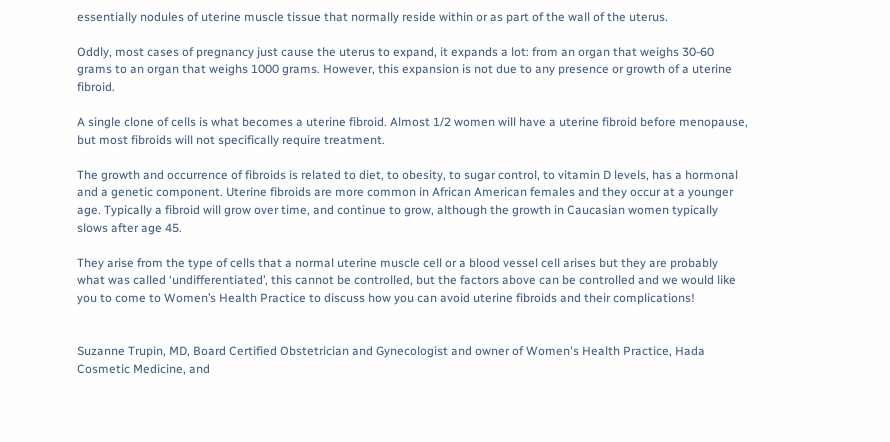essentially nodules of uterine muscle tissue that normally reside within or as part of the wall of the uterus.

Oddly, most cases of pregnancy just cause the uterus to expand, it expands a lot: from an organ that weighs 30-60 grams to an organ that weighs 1000 grams. However, this expansion is not due to any presence or growth of a uterine fibroid.

A single clone of cells is what becomes a uterine fibroid. Almost 1/2 women will have a uterine fibroid before menopause, but most fibroids will not specifically require treatment.

The growth and occurrence of fibroids is related to diet, to obesity, to sugar control, to vitamin D levels, has a hormonal and a genetic component. Uterine fibroids are more common in African American females and they occur at a younger age. Typically a fibroid will grow over time, and continue to grow, although the growth in Caucasian women typically slows after age 45.

They arise from the type of cells that a normal uterine muscle cell or a blood vessel cell arises but they are probably what was called ‘undifferentiated’, this cannot be controlled, but the factors above can be controlled and we would like you to come to Women’s Health Practice to discuss how you can avoid uterine fibroids and their complications!


Suzanne Trupin, MD, Board Certified Obstetrician and Gynecologist and owner of Women's Health Practice, Hada Cosmetic Medicine, and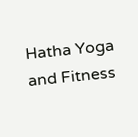Hatha Yoga and Fitness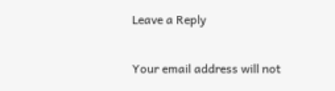Leave a Reply

Your email address will not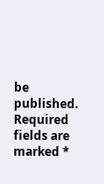be published. Required fields are marked *